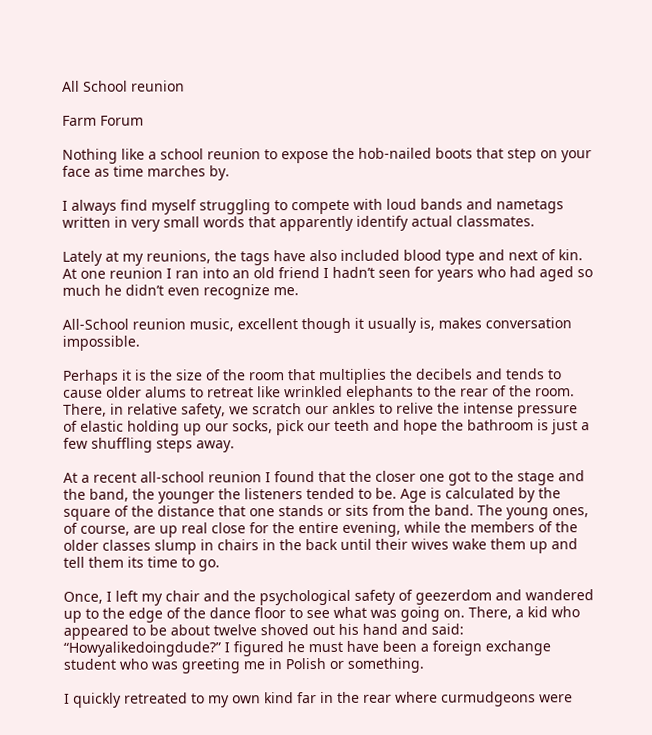All School reunion

Farm Forum

Nothing like a school reunion to expose the hob-nailed boots that step on your face as time marches by.

I always find myself struggling to compete with loud bands and nametags written in very small words that apparently identify actual classmates.

Lately at my reunions, the tags have also included blood type and next of kin. At one reunion I ran into an old friend I hadn’t seen for years who had aged so much he didn’t even recognize me.

All-School reunion music, excellent though it usually is, makes conversation impossible.

Perhaps it is the size of the room that multiplies the decibels and tends to cause older alums to retreat like wrinkled elephants to the rear of the room. There, in relative safety, we scratch our ankles to relive the intense pressure of elastic holding up our socks, pick our teeth and hope the bathroom is just a few shuffling steps away.

At a recent all-school reunion I found that the closer one got to the stage and the band, the younger the listeners tended to be. Age is calculated by the square of the distance that one stands or sits from the band. The young ones, of course, are up real close for the entire evening, while the members of the older classes slump in chairs in the back until their wives wake them up and tell them its time to go.

Once, I left my chair and the psychological safety of geezerdom and wandered up to the edge of the dance floor to see what was going on. There, a kid who appeared to be about twelve shoved out his hand and said: “Howyalikedoingdude?” I figured he must have been a foreign exchange student who was greeting me in Polish or something.

I quickly retreated to my own kind far in the rear where curmudgeons were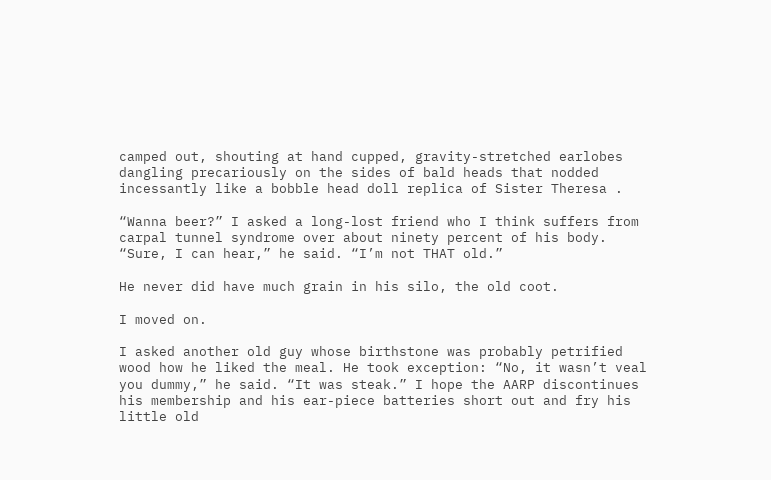camped out, shouting at hand cupped, gravity-stretched earlobes dangling precariously on the sides of bald heads that nodded incessantly like a bobble head doll replica of Sister Theresa .

“Wanna beer?” I asked a long-lost friend who I think suffers from carpal tunnel syndrome over about ninety percent of his body. “Sure, I can hear,” he said. “I’m not THAT old.”

He never did have much grain in his silo, the old coot.

I moved on.

I asked another old guy whose birthstone was probably petrified wood how he liked the meal. He took exception: “No, it wasn’t veal you dummy,” he said. “It was steak.” I hope the AARP discontinues his membership and his ear-piece batteries short out and fry his little old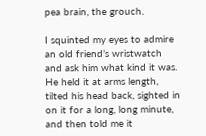pea brain, the grouch.

I squinted my eyes to admire an old friend’s wristwatch and ask him what kind it was. He held it at arms length, tilted his head back, sighted in on it for a long, long minute, and then told me it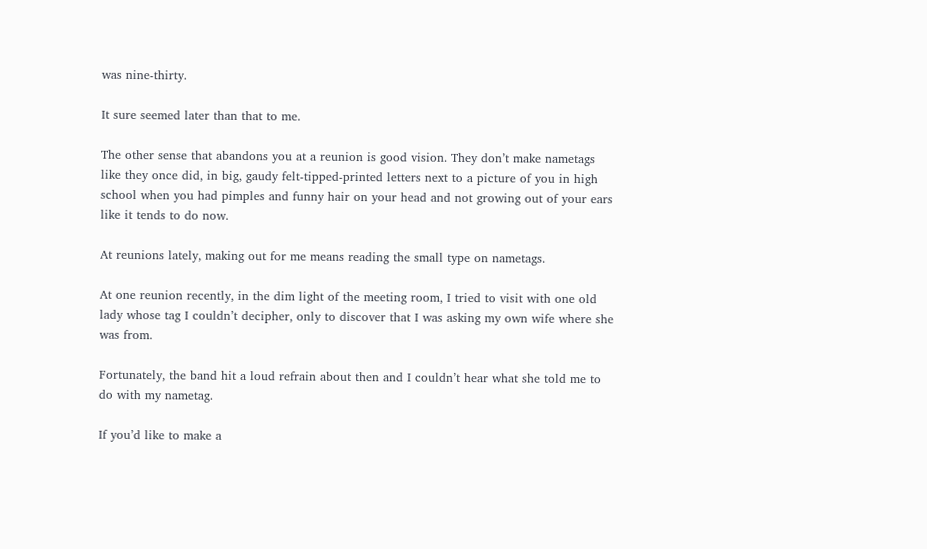was nine-thirty.

It sure seemed later than that to me.

The other sense that abandons you at a reunion is good vision. They don’t make nametags like they once did, in big, gaudy felt-tipped-printed letters next to a picture of you in high school when you had pimples and funny hair on your head and not growing out of your ears like it tends to do now.

At reunions lately, making out for me means reading the small type on nametags.

At one reunion recently, in the dim light of the meeting room, I tried to visit with one old lady whose tag I couldn’t decipher, only to discover that I was asking my own wife where she was from.

Fortunately, the band hit a loud refrain about then and I couldn’t hear what she told me to do with my nametag.

If you’d like to make a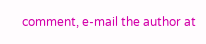comment, e-mail the author at